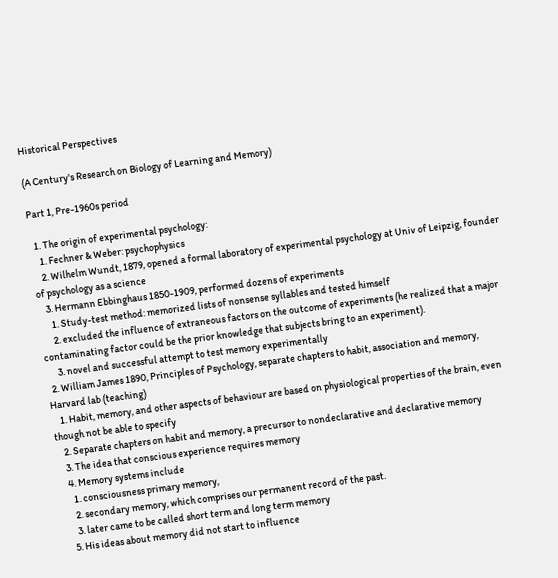Historical Perspectives

(A Century's Research on Biology of Learning and Memory)

Part 1, Pre-1960s period

  1. The origin of experimental psychology:
    1. Fechner & Weber: psychophysics
    2. Wilhelm Wundt, 1879, opened a formal laboratory of experimental psychology at Univ of Leipzig, founder of psychology as a science
    3. Hermann Ebbinghaus 1850-1909, performed dozens of experiments
      1. Study-test method: memorized lists of nonsense syllables and tested himself
      2. excluded the influence of extraneous factors on the outcome of experiments (he realized that a major contaminating factor could be the prior knowledge that subjects bring to an experiment).
      3. novel and successful attempt to test memory experimentally
  2. William James 1890, Principles of Psychology, separate chapters to habit, association and memory, Harvard lab (teaching)
    1. Habit, memory, and other aspects of behaviour are based on physiological properties of the brain, even though not be able to specify
    2. Separate chapters on habit and memory, a precursor to nondeclarative and declarative memory
    3. The idea that conscious experience requires memory
    4. Memory systems include
      1. consciousness primary memory,
      2. secondary memory, which comprises our permanent record of the past.
      3. later came to be called short term and long term memory
    5. His ideas about memory did not start to influence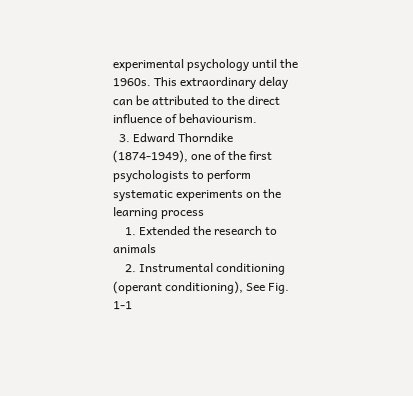experimental psychology until the 1960s. This extraordinary delay can be attributed to the direct influence of behaviourism.
  3. Edward Thorndike (1874-1949), one of the first psychologists to perform systematic experiments on the learning process
    1. Extended the research to animals
    2. Instrumental conditioning (operant conditioning), See Fig. 1-1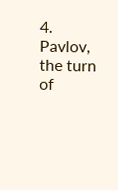4. Pavlov, the turn of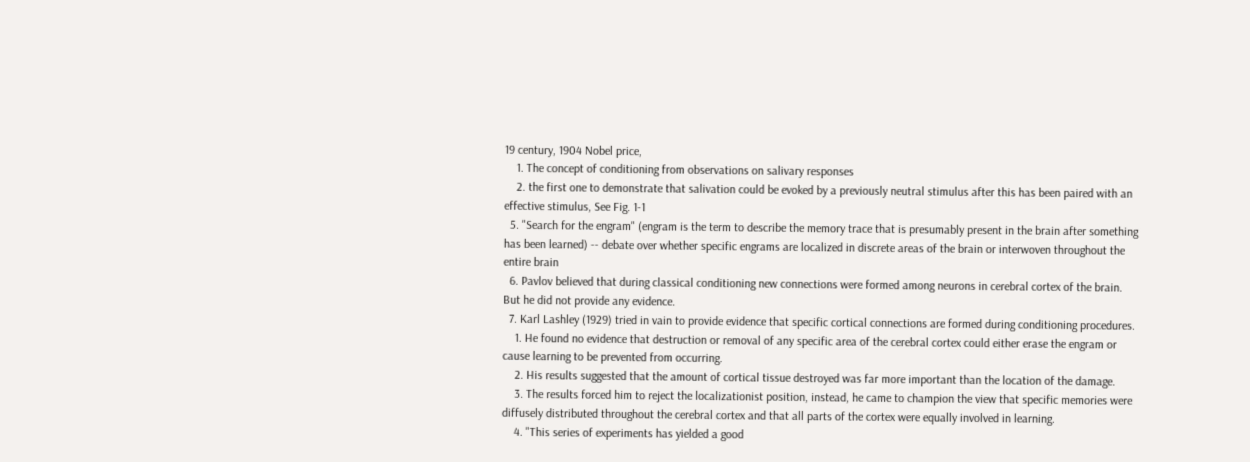19 century, 1904 Nobel price,
    1. The concept of conditioning from observations on salivary responses
    2. the first one to demonstrate that salivation could be evoked by a previously neutral stimulus after this has been paired with an effective stimulus, See Fig. 1-1
  5. "Search for the engram" (engram is the term to describe the memory trace that is presumably present in the brain after something has been learned) -- debate over whether specific engrams are localized in discrete areas of the brain or interwoven throughout the entire brain
  6. Pavlov believed that during classical conditioning new connections were formed among neurons in cerebral cortex of the brain. But he did not provide any evidence.
  7. Karl Lashley (1929) tried in vain to provide evidence that specific cortical connections are formed during conditioning procedures.
    1. He found no evidence that destruction or removal of any specific area of the cerebral cortex could either erase the engram or cause learning to be prevented from occurring.
    2. His results suggested that the amount of cortical tissue destroyed was far more important than the location of the damage.
    3. The results forced him to reject the localizationist position, instead, he came to champion the view that specific memories were diffusely distributed throughout the cerebral cortex and that all parts of the cortex were equally involved in learning.
    4. "This series of experiments has yielded a good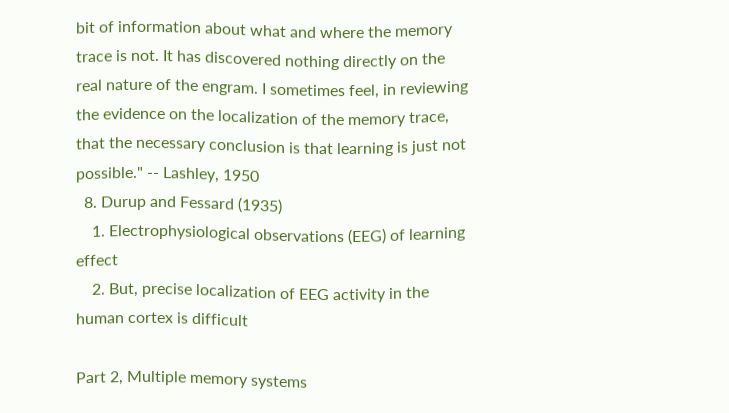bit of information about what and where the memory trace is not. It has discovered nothing directly on the real nature of the engram. I sometimes feel, in reviewing the evidence on the localization of the memory trace, that the necessary conclusion is that learning is just not possible." -- Lashley, 1950
  8. Durup and Fessard (1935)
    1. Electrophysiological observations (EEG) of learning effect
    2. But, precise localization of EEG activity in the human cortex is difficult

Part 2, Multiple memory systems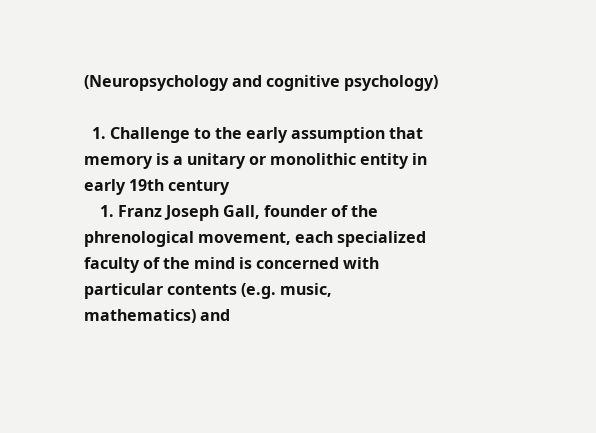(Neuropsychology and cognitive psychology)

  1. Challenge to the early assumption that memory is a unitary or monolithic entity in early 19th century
    1. Franz Joseph Gall, founder of the phrenological movement, each specialized faculty of the mind is concerned with particular contents (e.g. music, mathematics) and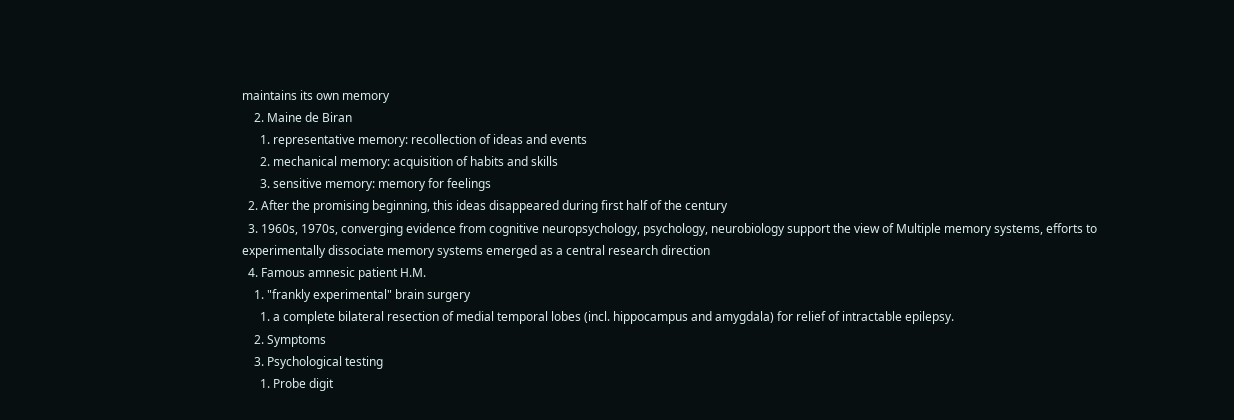maintains its own memory
    2. Maine de Biran
      1. representative memory: recollection of ideas and events
      2. mechanical memory: acquisition of habits and skills
      3. sensitive memory: memory for feelings
  2. After the promising beginning, this ideas disappeared during first half of the century
  3. 1960s, 1970s, converging evidence from cognitive neuropsychology, psychology, neurobiology support the view of Multiple memory systems, efforts to experimentally dissociate memory systems emerged as a central research direction
  4. Famous amnesic patient H.M.
    1. "frankly experimental" brain surgery
      1. a complete bilateral resection of medial temporal lobes (incl. hippocampus and amygdala) for relief of intractable epilepsy.
    2. Symptoms
    3. Psychological testing
      1. Probe digit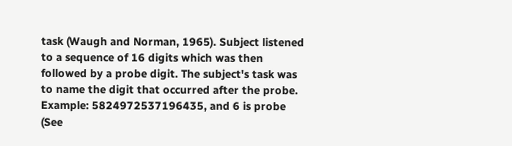task (Waugh and Norman, 1965). Subject listened to a sequence of 16 digits which was then followed by a probe digit. The subject's task was to name the digit that occurred after the probe. Example: 5824972537196435, and 6 is probe (See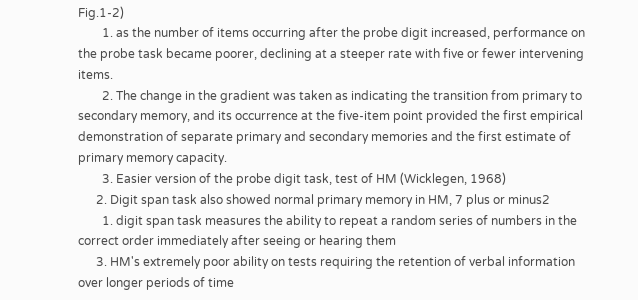Fig.1-2)
        1. as the number of items occurring after the probe digit increased, performance on the probe task became poorer, declining at a steeper rate with five or fewer intervening items.
        2. The change in the gradient was taken as indicating the transition from primary to secondary memory, and its occurrence at the five-item point provided the first empirical demonstration of separate primary and secondary memories and the first estimate of primary memory capacity.
        3. Easier version of the probe digit task, test of HM (Wicklegen, 1968)
      2. Digit span task also showed normal primary memory in HM, 7 plus or minus2
        1. digit span task measures the ability to repeat a random series of numbers in the correct order immediately after seeing or hearing them
      3. HM's extremely poor ability on tests requiring the retention of verbal information over longer periods of time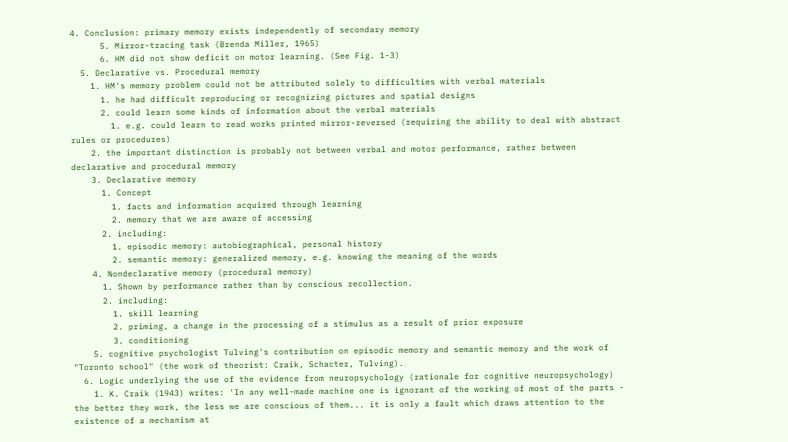4. Conclusion: primary memory exists independently of secondary memory
      5. Mirror-tracing task (Brenda Miller, 1965)
      6. HM did not show deficit on motor learning. (See Fig. 1-3)
  5. Declarative vs. Procedural memory
    1. HM's memory problem could not be attributed solely to difficulties with verbal materials
      1. he had difficult reproducing or recognizing pictures and spatial designs
      2. could learn some kinds of information about the verbal materials
        1. e.g. could learn to read works printed mirror-reversed (requiring the ability to deal with abstract rules or procedures)
    2. the important distinction is probably not between verbal and motor performance, rather between declarative and procedural memory
    3. Declarative memory
      1. Concept
        1. facts and information acquired through learning
        2. memory that we are aware of accessing
      2. including:
        1. episodic memory: autobiographical, personal history
        2. semantic memory: generalized memory, e.g. knowing the meaning of the words
    4. Nondeclarative memory (procedural memory)
      1. Shown by performance rather than by conscious recollection.
      2. including:
        1. skill learning
        2. priming, a change in the processing of a stimulus as a result of prior exposure
        3. conditioning
    5. cognitive psychologist Tulving's contribution on episodic memory and semantic memory and the work of "Toronto school" (the work of theorist: Craik, Schacter, Tulving).
  6. Logic underlying the use of the evidence from neuropsychology (rationale for cognitive neuropsychology)
    1. K. Craik (1943) writes: 'In any well-made machine one is ignorant of the working of most of the parts - the better they work, the less we are conscious of them... it is only a fault which draws attention to the existence of a mechanism at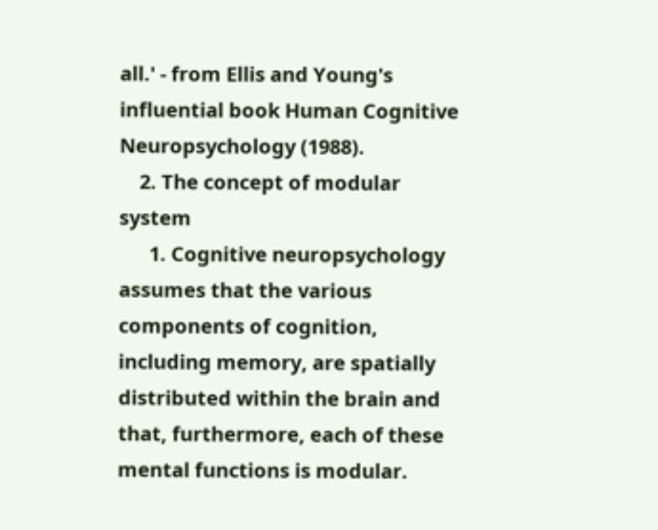all.' - from Ellis and Young's influential book Human Cognitive Neuropsychology (1988).
    2. The concept of modular system
      1. Cognitive neuropsychology assumes that the various components of cognition, including memory, are spatially distributed within the brain and that, furthermore, each of these mental functions is modular.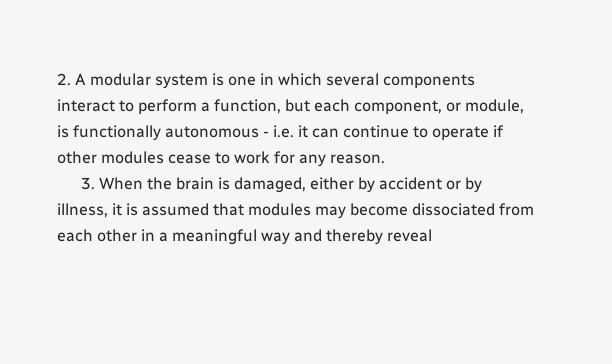2. A modular system is one in which several components interact to perform a function, but each component, or module, is functionally autonomous - i.e. it can continue to operate if other modules cease to work for any reason.
      3. When the brain is damaged, either by accident or by illness, it is assumed that modules may become dissociated from each other in a meaningful way and thereby reveal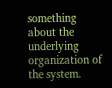something about the underlying organization of the system.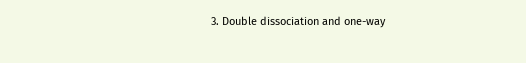3. Double dissociation and one-way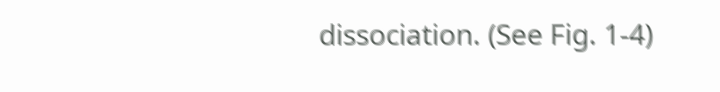dissociation. (See Fig. 1-4)